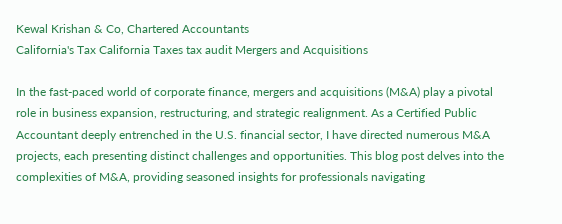Kewal Krishan & Co, Chartered Accountants
California's Tax California Taxes tax audit Mergers and Acquisitions

In the fast-paced world of corporate finance, mergers and acquisitions (M&A) play a pivotal role in business expansion, restructuring, and strategic realignment. As a Certified Public Accountant deeply entrenched in the U.S. financial sector, I have directed numerous M&A projects, each presenting distinct challenges and opportunities. This blog post delves into the complexities of M&A, providing seasoned insights for professionals navigating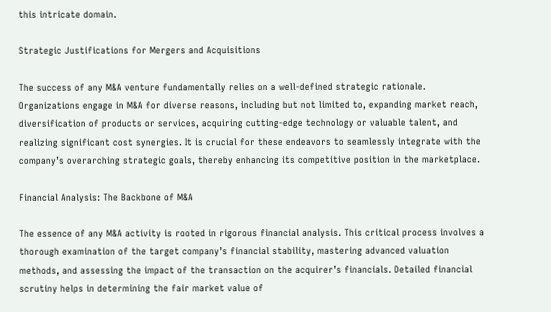this intricate domain.

Strategic Justifications for Mergers and Acquisitions

The success of any M&A venture fundamentally relies on a well-defined strategic rationale. Organizations engage in M&A for diverse reasons, including but not limited to, expanding market reach, diversification of products or services, acquiring cutting-edge technology or valuable talent, and realizing significant cost synergies. It is crucial for these endeavors to seamlessly integrate with the company’s overarching strategic goals, thereby enhancing its competitive position in the marketplace.

Financial Analysis: The Backbone of M&A

The essence of any M&A activity is rooted in rigorous financial analysis. This critical process involves a thorough examination of the target company’s financial stability, mastering advanced valuation methods, and assessing the impact of the transaction on the acquirer’s financials. Detailed financial scrutiny helps in determining the fair market value of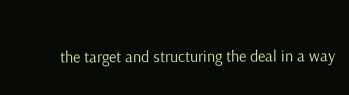the target and structuring the deal in a way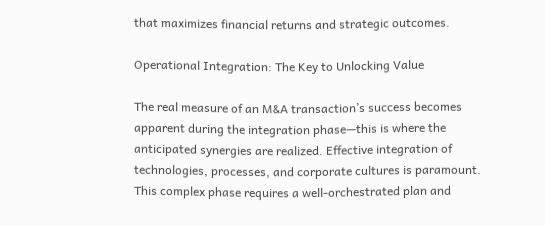that maximizes financial returns and strategic outcomes.

Operational Integration: The Key to Unlocking Value

The real measure of an M&A transaction’s success becomes apparent during the integration phase—this is where the anticipated synergies are realized. Effective integration of technologies, processes, and corporate cultures is paramount. This complex phase requires a well-orchestrated plan and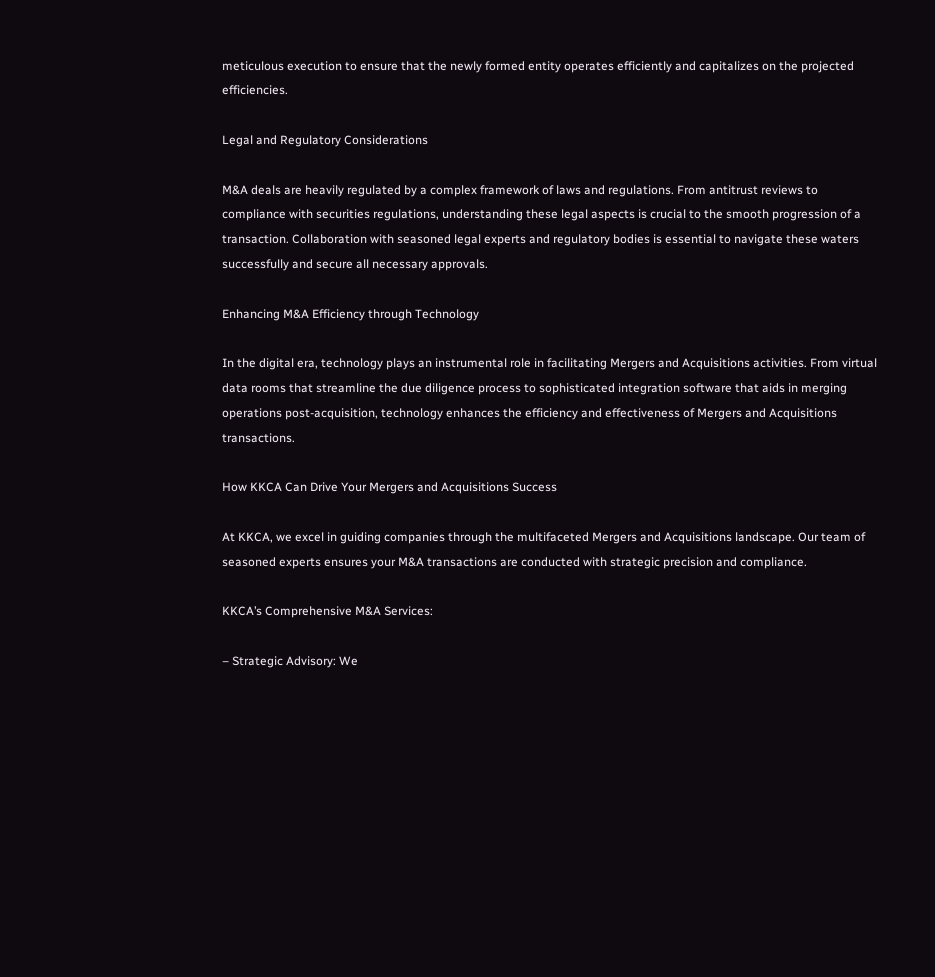meticulous execution to ensure that the newly formed entity operates efficiently and capitalizes on the projected efficiencies.

Legal and Regulatory Considerations

M&A deals are heavily regulated by a complex framework of laws and regulations. From antitrust reviews to compliance with securities regulations, understanding these legal aspects is crucial to the smooth progression of a transaction. Collaboration with seasoned legal experts and regulatory bodies is essential to navigate these waters successfully and secure all necessary approvals.

Enhancing M&A Efficiency through Technology

In the digital era, technology plays an instrumental role in facilitating Mergers and Acquisitions activities. From virtual data rooms that streamline the due diligence process to sophisticated integration software that aids in merging operations post-acquisition, technology enhances the efficiency and effectiveness of Mergers and Acquisitions transactions.

How KKCA Can Drive Your Mergers and Acquisitions Success

At KKCA, we excel in guiding companies through the multifaceted Mergers and Acquisitions landscape. Our team of seasoned experts ensures your M&A transactions are conducted with strategic precision and compliance.

KKCA’s Comprehensive M&A Services:

– Strategic Advisory: We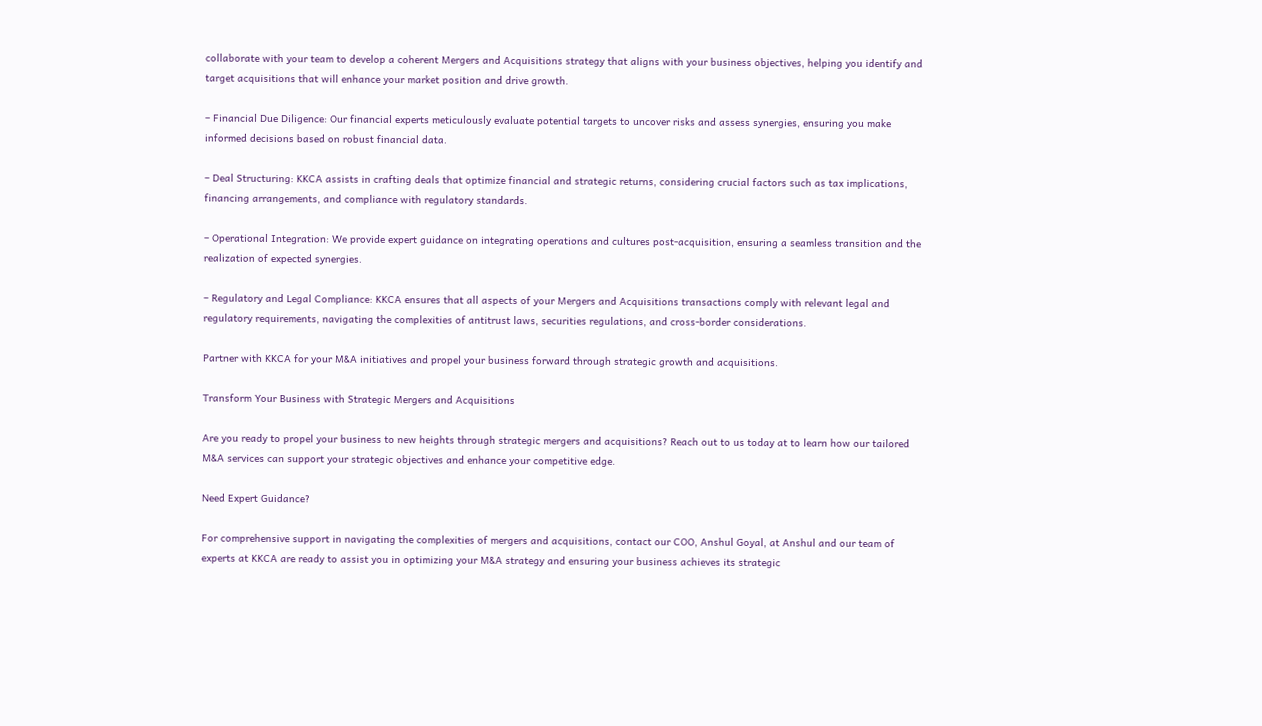collaborate with your team to develop a coherent Mergers and Acquisitions strategy that aligns with your business objectives, helping you identify and target acquisitions that will enhance your market position and drive growth.

– Financial Due Diligence: Our financial experts meticulously evaluate potential targets to uncover risks and assess synergies, ensuring you make informed decisions based on robust financial data.

– Deal Structuring: KKCA assists in crafting deals that optimize financial and strategic returns, considering crucial factors such as tax implications, financing arrangements, and compliance with regulatory standards.

– Operational Integration: We provide expert guidance on integrating operations and cultures post-acquisition, ensuring a seamless transition and the realization of expected synergies.

– Regulatory and Legal Compliance: KKCA ensures that all aspects of your Mergers and Acquisitions transactions comply with relevant legal and regulatory requirements, navigating the complexities of antitrust laws, securities regulations, and cross-border considerations.

Partner with KKCA for your M&A initiatives and propel your business forward through strategic growth and acquisitions.

Transform Your Business with Strategic Mergers and Acquisitions

Are you ready to propel your business to new heights through strategic mergers and acquisitions? Reach out to us today at to learn how our tailored M&A services can support your strategic objectives and enhance your competitive edge.

Need Expert Guidance?

For comprehensive support in navigating the complexities of mergers and acquisitions, contact our COO, Anshul Goyal, at Anshul and our team of experts at KKCA are ready to assist you in optimizing your M&A strategy and ensuring your business achieves its strategic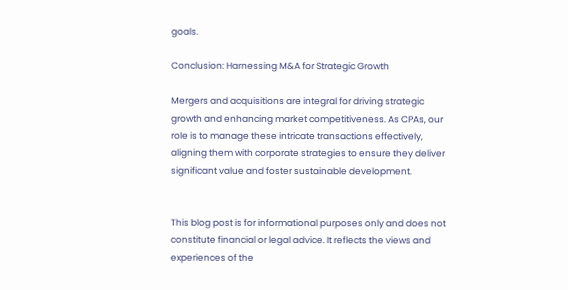goals.

Conclusion: Harnessing M&A for Strategic Growth

Mergers and acquisitions are integral for driving strategic growth and enhancing market competitiveness. As CPAs, our role is to manage these intricate transactions effectively, aligning them with corporate strategies to ensure they deliver significant value and foster sustainable development.


This blog post is for informational purposes only and does not constitute financial or legal advice. It reflects the views and experiences of the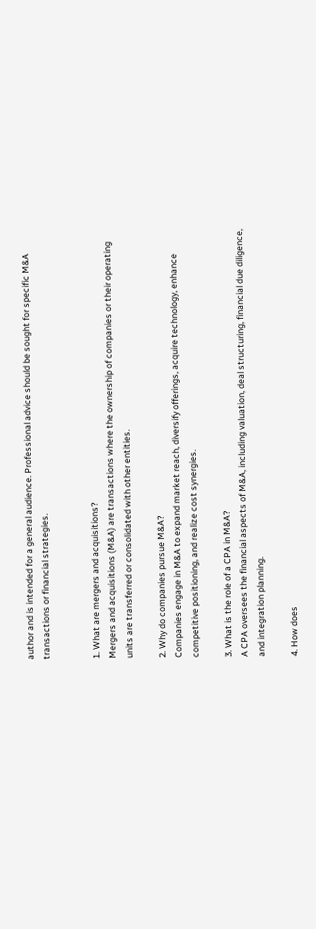author and is intended for a general audience. Professional advice should be sought for specific M&A transactions or financial strategies.


1. What are mergers and acquisitions?
Mergers and acquisitions (M&A) are transactions where the ownership of companies or their operating units are transferred or consolidated with other entities.

2. Why do companies pursue M&A?
Companies engage in M&A to expand market reach, diversify offerings, acquire technology, enhance competitive positioning, and realize cost synergies.

3. What is the role of a CPA in M&A?
A CPA oversees the financial aspects of M&A, including valuation, deal structuring, financial due diligence, and integration planning.

4. How does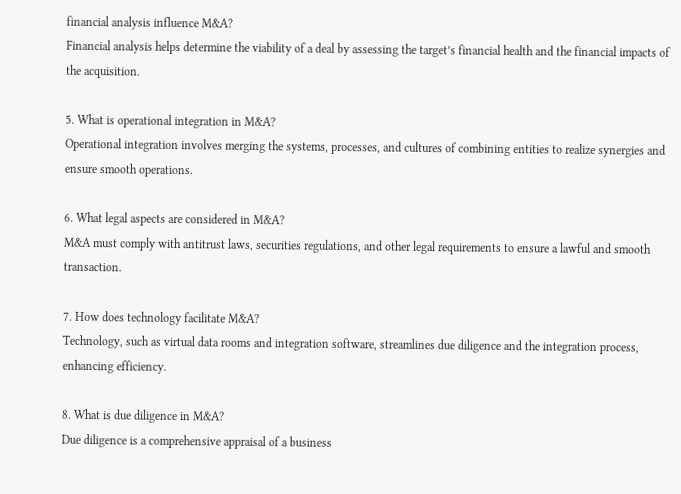financial analysis influence M&A?
Financial analysis helps determine the viability of a deal by assessing the target’s financial health and the financial impacts of the acquisition.

5. What is operational integration in M&A?
Operational integration involves merging the systems, processes, and cultures of combining entities to realize synergies and ensure smooth operations.

6. What legal aspects are considered in M&A?
M&A must comply with antitrust laws, securities regulations, and other legal requirements to ensure a lawful and smooth transaction.

7. How does technology facilitate M&A?
Technology, such as virtual data rooms and integration software, streamlines due diligence and the integration process, enhancing efficiency.

8. What is due diligence in M&A?
Due diligence is a comprehensive appraisal of a business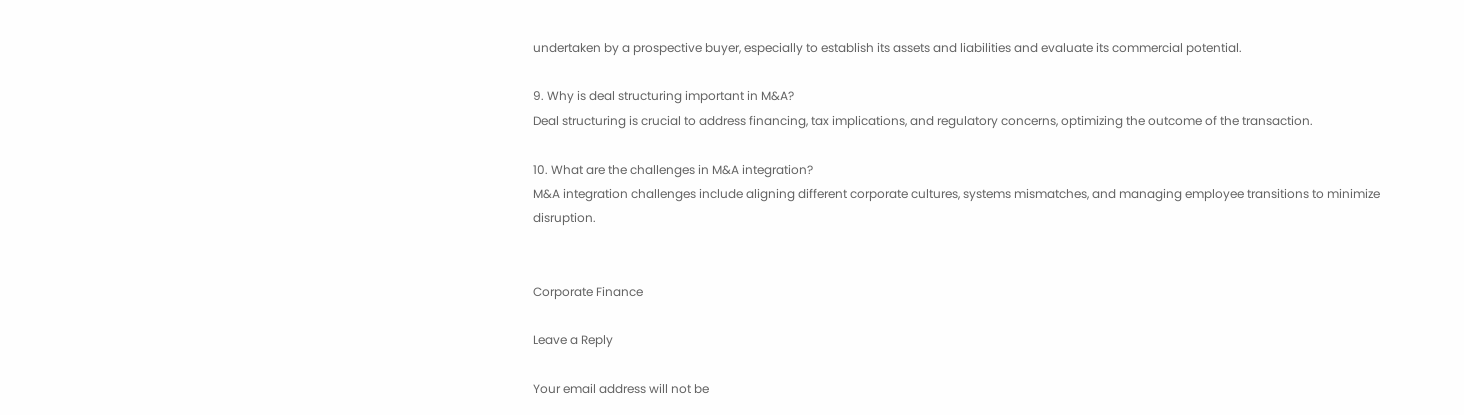undertaken by a prospective buyer, especially to establish its assets and liabilities and evaluate its commercial potential.

9. Why is deal structuring important in M&A?
Deal structuring is crucial to address financing, tax implications, and regulatory concerns, optimizing the outcome of the transaction.

10. What are the challenges in M&A integration?
M&A integration challenges include aligning different corporate cultures, systems mismatches, and managing employee transitions to minimize disruption.


Corporate Finance

Leave a Reply

Your email address will not be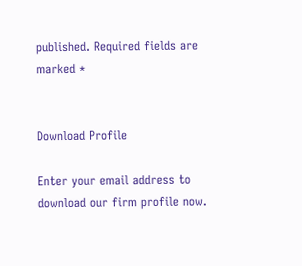published. Required fields are marked *


Download Profile

Enter your email address to download our firm profile now.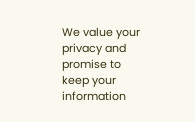We value your privacy and promise to keep your information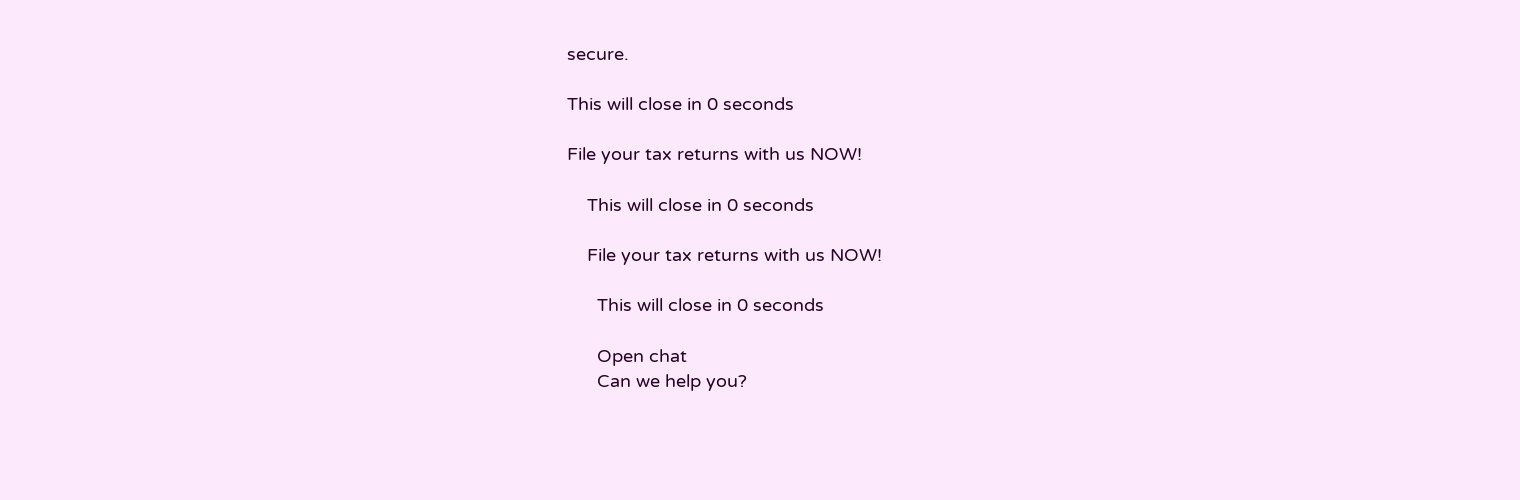secure.

This will close in 0 seconds

File your tax returns with us NOW!

    This will close in 0 seconds

    File your tax returns with us NOW!

      This will close in 0 seconds

      Open chat
      Can we help you?